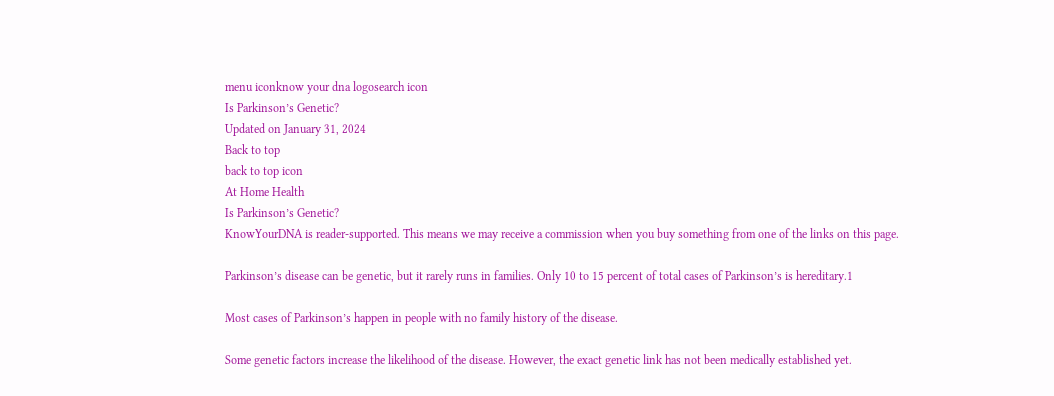menu iconknow your dna logosearch icon
Is Parkinson’s Genetic?
Updated on January 31, 2024
Back to top
back to top icon
At Home Health
Is Parkinson’s Genetic?
KnowYourDNA is reader-supported. This means we may receive a commission when you buy something from one of the links on this page.

Parkinson’s disease can be genetic, but it rarely runs in families. Only 10 to 15 percent of total cases of Parkinson’s is hereditary.1

Most cases of Parkinson’s happen in people with no family history of the disease.

Some genetic factors increase the likelihood of the disease. However, the exact genetic link has not been medically established yet.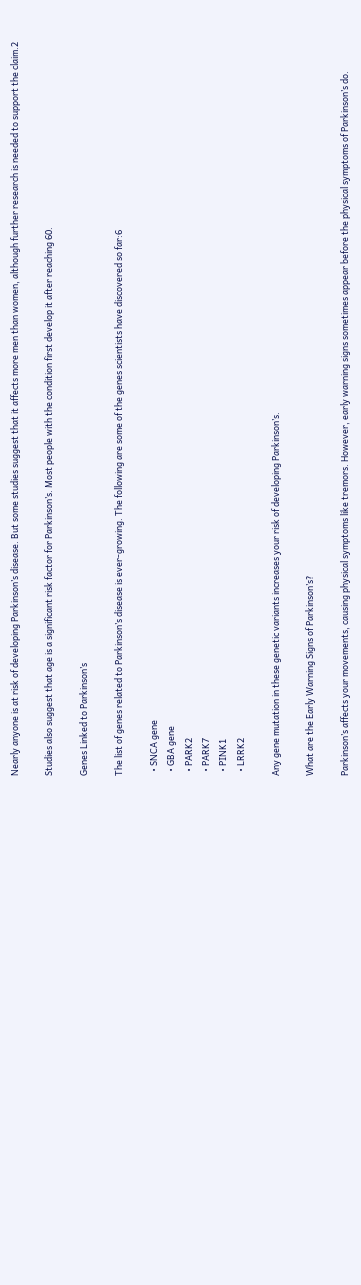Nearly anyone is at risk of developing Parkinson’s disease. But some studies suggest that it affects more men than women, although further research is needed to support the claim.2

Studies also suggest that age is a significant risk factor for Parkinson’s. Most people with the condition first develop it after reaching 60.

Genes Linked to Parkinson’s

The list of genes related to Parkinson’s disease is ever-growing. The following are some of the genes scientists have discovered so far:6

  • SNCA gene
  • GBA gene
  • PARK2
  • PARK7
  • PINK1
  • LRRK2

Any gene mutation in these genetic variants increases your risk of developing Parkinson’s.

What are the Early Warning Signs of Parkinson’s?

Parkinson’s affects your movements, causing physical symptoms like tremors. However, early warning signs sometimes appear before the physical symptoms of Parkinson’s do.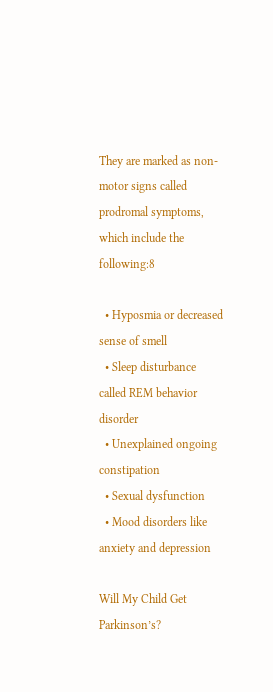They are marked as non-motor signs called prodromal symptoms, which include the following:8

  • Hyposmia or decreased sense of smell
  • Sleep disturbance called REM behavior disorder
  • Unexplained ongoing constipation
  • Sexual dysfunction
  • Mood disorders like anxiety and depression

Will My Child Get Parkinson’s?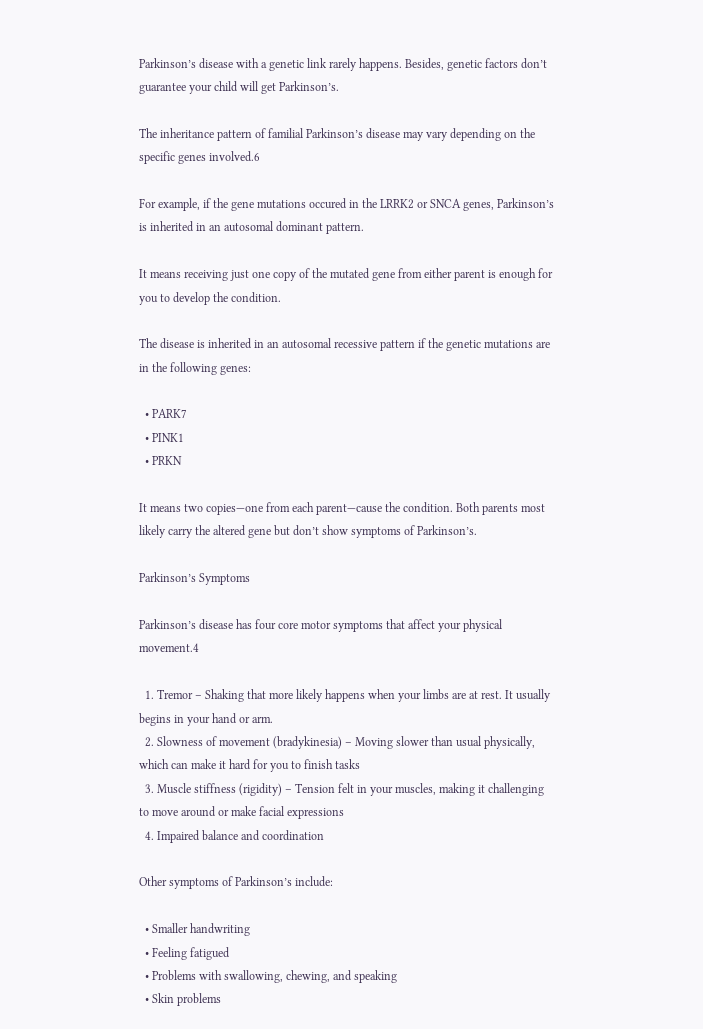Parkinson’s disease with a genetic link rarely happens. Besides, genetic factors don’t guarantee your child will get Parkinson’s.

The inheritance pattern of familial Parkinson’s disease may vary depending on the specific genes involved.6

For example, if the gene mutations occured in the LRRK2 or SNCA genes, Parkinson’s is inherited in an autosomal dominant pattern.

It means receiving just one copy of the mutated gene from either parent is enough for you to develop the condition.

The disease is inherited in an autosomal recessive pattern if the genetic mutations are in the following genes:

  • PARK7
  • PINK1
  • PRKN

It means two copies—one from each parent—cause the condition. Both parents most likely carry the altered gene but don’t show symptoms of Parkinson’s.

Parkinson’s Symptoms

Parkinson’s disease has four core motor symptoms that affect your physical movement.4

  1. Tremor – Shaking that more likely happens when your limbs are at rest. It usually begins in your hand or arm.
  2. Slowness of movement (bradykinesia) – Moving slower than usual physically, which can make it hard for you to finish tasks
  3. Muscle stiffness (rigidity) – Tension felt in your muscles, making it challenging to move around or make facial expressions
  4. Impaired balance and coordination

Other symptoms of Parkinson’s include:

  • Smaller handwriting
  • Feeling fatigued
  • Problems with swallowing, chewing, and speaking
  • Skin problems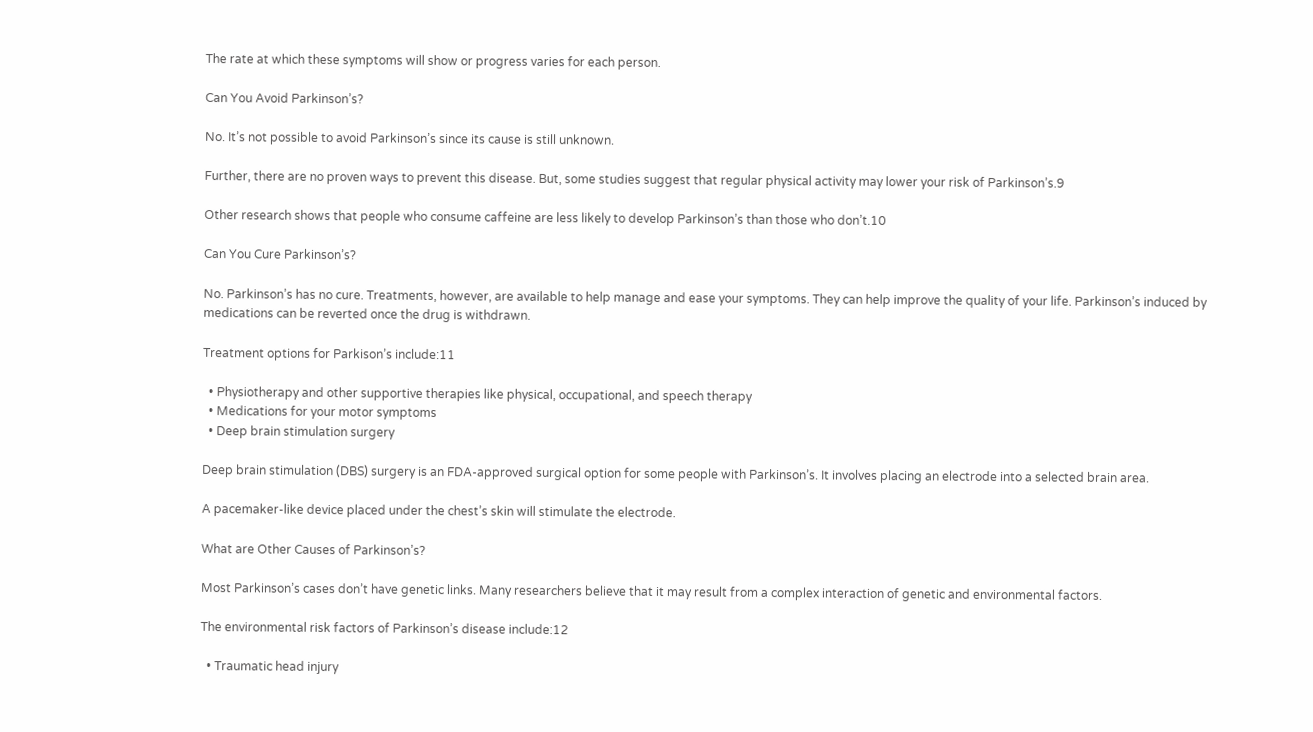The rate at which these symptoms will show or progress varies for each person.

Can You Avoid Parkinson’s?

No. It’s not possible to avoid Parkinson’s since its cause is still unknown.

Further, there are no proven ways to prevent this disease. But, some studies suggest that regular physical activity may lower your risk of Parkinson’s.9

Other research shows that people who consume caffeine are less likely to develop Parkinson’s than those who don’t.10

Can You Cure Parkinson’s?

No. Parkinson’s has no cure. Treatments, however, are available to help manage and ease your symptoms. They can help improve the quality of your life. Parkinson’s induced by medications can be reverted once the drug is withdrawn.

Treatment options for Parkison’s include:11

  • Physiotherapy and other supportive therapies like physical, occupational, and speech therapy
  • Medications for your motor symptoms
  • Deep brain stimulation surgery

Deep brain stimulation (DBS) surgery is an FDA-approved surgical option for some people with Parkinson’s. It involves placing an electrode into a selected brain area.

A pacemaker-like device placed under the chest’s skin will stimulate the electrode.

What are Other Causes of Parkinson’s?

Most Parkinson’s cases don’t have genetic links. Many researchers believe that it may result from a complex interaction of genetic and environmental factors.

The environmental risk factors of Parkinson’s disease include:12

  • Traumatic head injury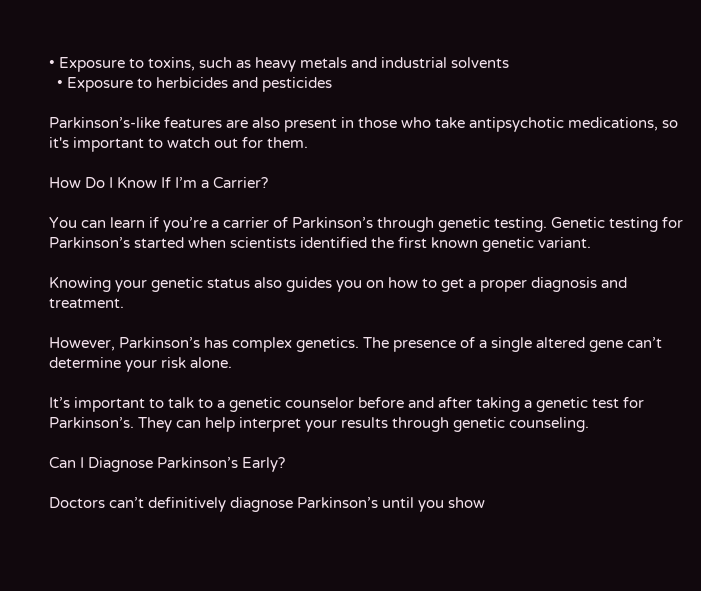• Exposure to toxins, such as heavy metals and industrial solvents
  • Exposure to herbicides and pesticides

Parkinson’s-like features are also present in those who take antipsychotic medications, so it's important to watch out for them.

How Do I Know If I’m a Carrier?

You can learn if you’re a carrier of Parkinson’s through genetic testing. Genetic testing for Parkinson’s started when scientists identified the first known genetic variant.

Knowing your genetic status also guides you on how to get a proper diagnosis and treatment.

However, Parkinson’s has complex genetics. The presence of a single altered gene can’t determine your risk alone.

It’s important to talk to a genetic counselor before and after taking a genetic test for Parkinson’s. They can help interpret your results through genetic counseling.

Can I Diagnose Parkinson’s Early?

Doctors can’t definitively diagnose Parkinson’s until you show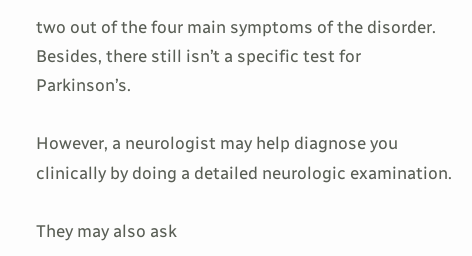two out of the four main symptoms of the disorder. Besides, there still isn’t a specific test for Parkinson’s.

However, a neurologist may help diagnose you clinically by doing a detailed neurologic examination.

They may also ask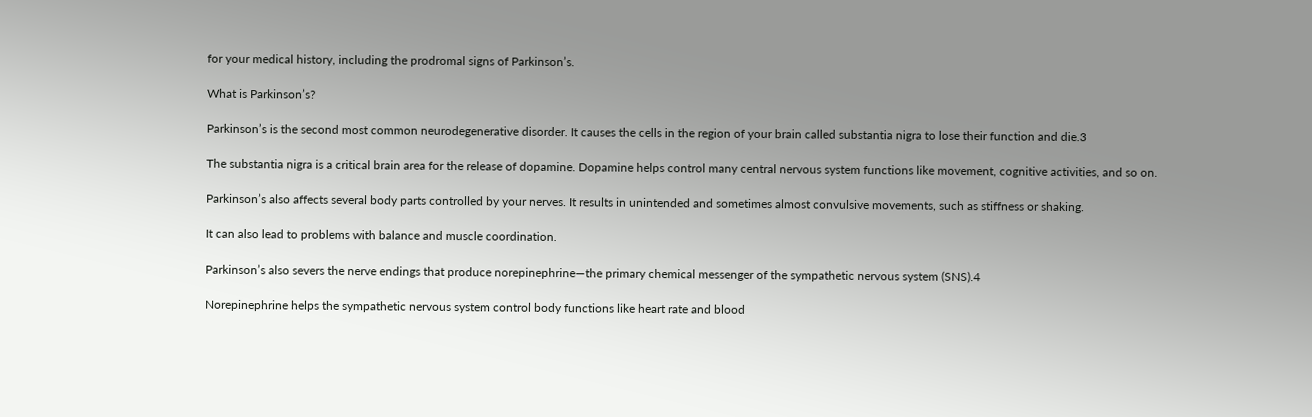for your medical history, including the prodromal signs of Parkinson’s.

What is Parkinson’s?

Parkinson’s is the second most common neurodegenerative disorder. It causes the cells in the region of your brain called substantia nigra to lose their function and die.3

The substantia nigra is a critical brain area for the release of dopamine. Dopamine helps control many central nervous system functions like movement, cognitive activities, and so on.

Parkinson’s also affects several body parts controlled by your nerves. It results in unintended and sometimes almost convulsive movements, such as stiffness or shaking.

It can also lead to problems with balance and muscle coordination.

Parkinson’s also severs the nerve endings that produce norepinephrine—the primary chemical messenger of the sympathetic nervous system (SNS).4

Norepinephrine helps the sympathetic nervous system control body functions like heart rate and blood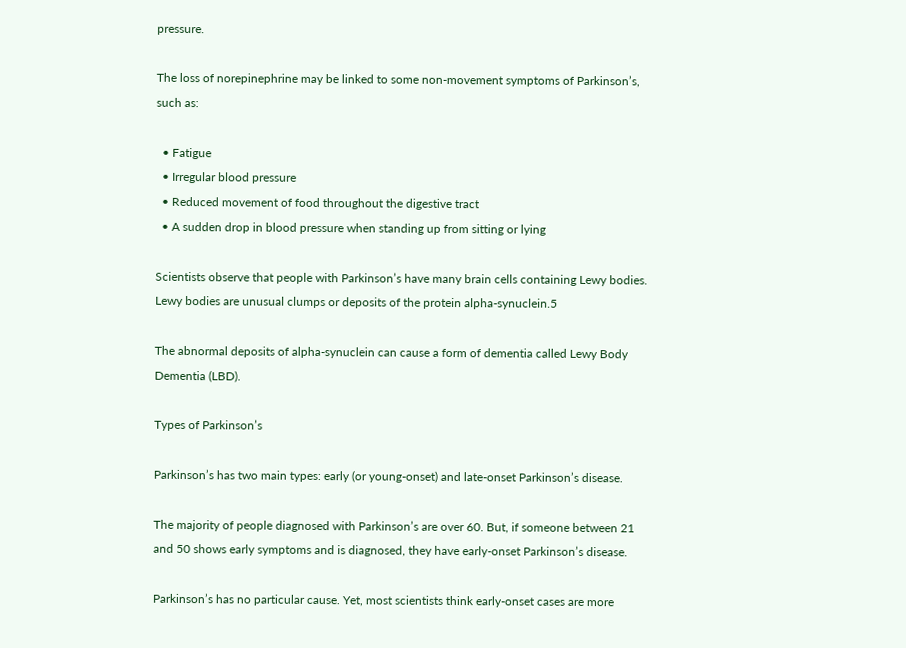pressure.

The loss of norepinephrine may be linked to some non-movement symptoms of Parkinson’s, such as:

  • Fatigue
  • Irregular blood pressure
  • Reduced movement of food throughout the digestive tract
  • A sudden drop in blood pressure when standing up from sitting or lying

Scientists observe that people with Parkinson’s have many brain cells containing Lewy bodies. Lewy bodies are unusual clumps or deposits of the protein alpha-synuclein.5

The abnormal deposits of alpha-synuclein can cause a form of dementia called Lewy Body Dementia (LBD).

Types of Parkinson’s

Parkinson’s has two main types: early (or young-onset) and late-onset Parkinson’s disease.

The majority of people diagnosed with Parkinson’s are over 60. But, if someone between 21 and 50 shows early symptoms and is diagnosed, they have early-onset Parkinson’s disease.

Parkinson’s has no particular cause. Yet, most scientists think early-onset cases are more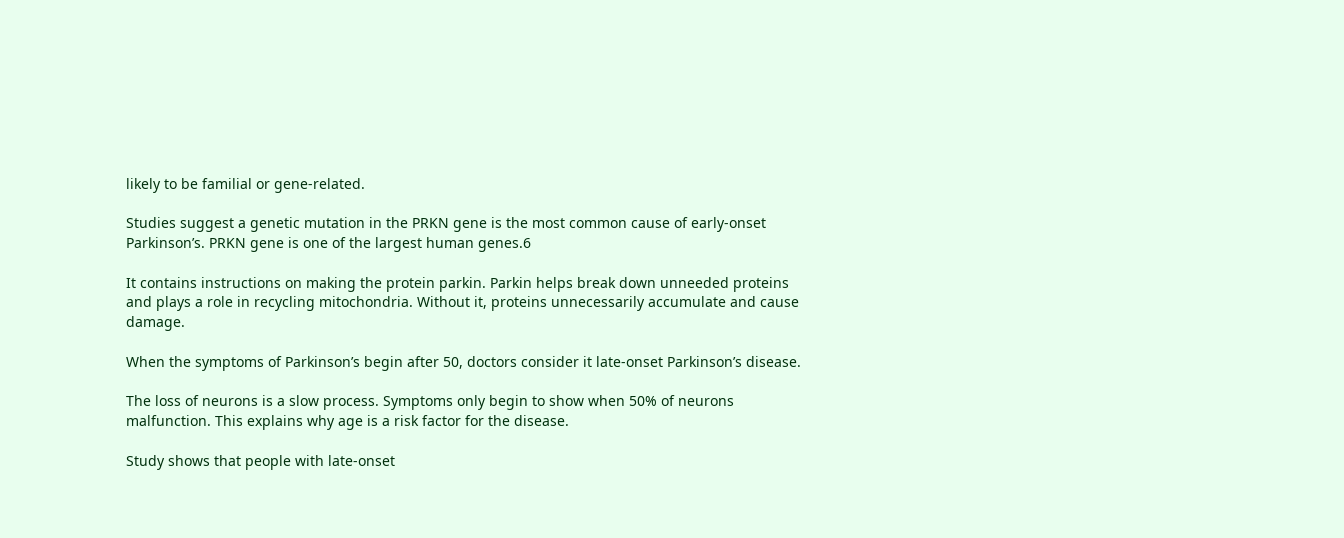likely to be familial or gene-related.

Studies suggest a genetic mutation in the PRKN gene is the most common cause of early-onset Parkinson’s. PRKN gene is one of the largest human genes.6

It contains instructions on making the protein parkin. Parkin helps break down unneeded proteins and plays a role in recycling mitochondria. Without it, proteins unnecessarily accumulate and cause damage.

When the symptoms of Parkinson’s begin after 50, doctors consider it late-onset Parkinson’s disease.

The loss of neurons is a slow process. Symptoms only begin to show when 50% of neurons malfunction. This explains why age is a risk factor for the disease.

Study shows that people with late-onset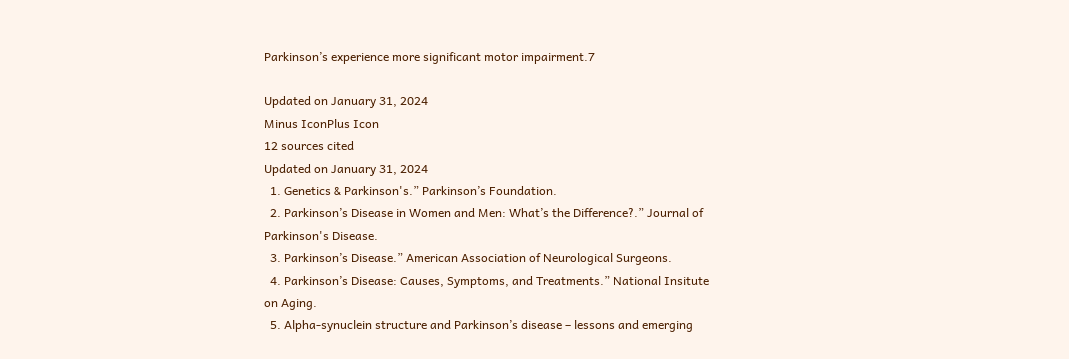Parkinson’s experience more significant motor impairment.7

Updated on January 31, 2024
Minus IconPlus Icon
12 sources cited
Updated on January 31, 2024
  1. Genetics & Parkinson's.” Parkinson’s Foundation.
  2. Parkinson’s Disease in Women and Men: What’s the Difference?.” Journal of Parkinson's Disease.
  3. Parkinson’s Disease.” American Association of Neurological Surgeons.
  4. Parkinson’s Disease: Causes, Symptoms, and Treatments.” National Insitute on Aging.
  5. Alpha-synuclein structure and Parkinson’s disease – lessons and emerging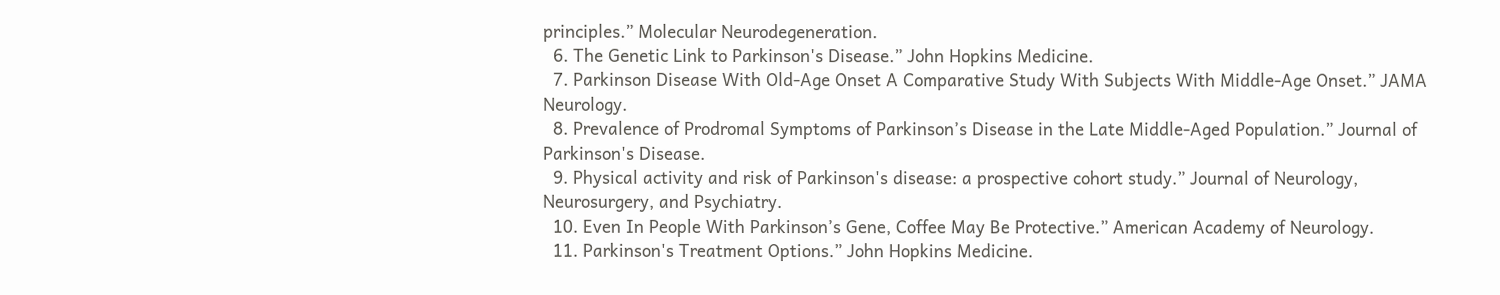principles.” Molecular Neurodegeneration.
  6. The Genetic Link to Parkinson's Disease.” John Hopkins Medicine.
  7. Parkinson Disease With Old-Age Onset A Comparative Study With Subjects With Middle-Age Onset.” JAMA Neurology.
  8. Prevalence of Prodromal Symptoms of Parkinson’s Disease in the Late Middle-Aged Population.” Journal of Parkinson's Disease.
  9. Physical activity and risk of Parkinson's disease: a prospective cohort study.” Journal of Neurology, Neurosurgery, and Psychiatry.
  10. Even In People With Parkinson’s Gene, Coffee May Be Protective.” American Academy of Neurology.
  11. Parkinson's Treatment Options.” John Hopkins Medicine.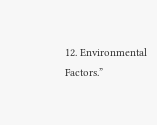12. Environmental Factors.”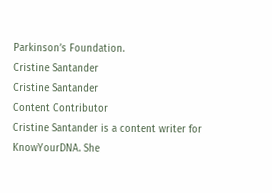Parkinson’s Foundation.
Cristine Santander
Cristine Santander
Content Contributor
Cristine Santander is a content writer for KnowYourDNA. She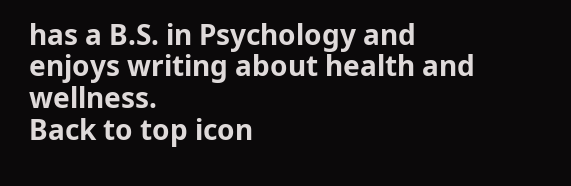has a B.S. in Psychology and enjoys writing about health and wellness.
Back to top icon